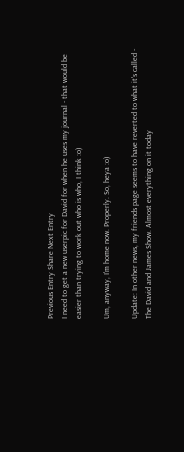Previous Entry Share Next Entry
I need to get a new userpic for David for when he uses my journal - that would be easier than trying to work out who is who, I think :o)

Um, anyway, I'm home now. Properly. So, heya :o)

Update: In other news, my friends page seems to have reverted to what it's called - The David and James Show. Almost everything on it today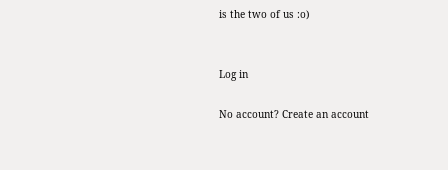is the two of us :o)


Log in

No account? Create an account